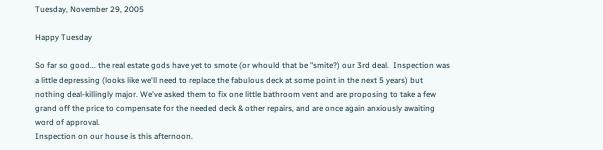Tuesday, November 29, 2005

Happy Tuesday

So far so good... the real estate gods have yet to smote (or whould that be "smite?) our 3rd deal.  Inspection was a little depressing (looks like we'll need to replace the fabulous deck at some point in the next 5 years) but nothing deal-killingly major. We've asked them to fix one little bathroom vent and are proposing to take a few grand off the price to compensate for the needed deck & other repairs, and are once again anxiously awaiting word of approval.
Inspection on our house is this afternoon.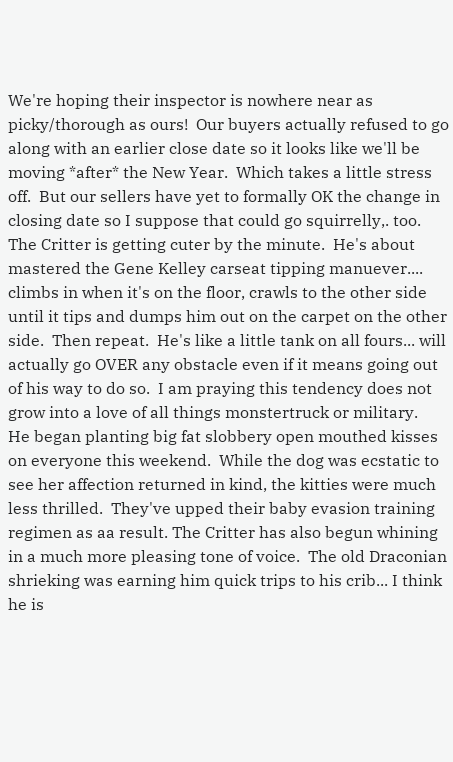We're hoping their inspector is nowhere near as picky/thorough as ours!  Our buyers actually refused to go along with an earlier close date so it looks like we'll be moving *after* the New Year.  Which takes a little stress off.  But our sellers have yet to formally OK the change in closing date so I suppose that could go squirrelly,. too.
The Critter is getting cuter by the minute.  He's about mastered the Gene Kelley carseat tipping manuever.... climbs in when it's on the floor, crawls to the other side until it tips and dumps him out on the carpet on the other side.  Then repeat.  He's like a little tank on all fours... will actually go OVER any obstacle even if it means going out of his way to do so.  I am praying this tendency does not grow into a love of all things monstertruck or military.
He began planting big fat slobbery open mouthed kisses on everyone this weekend.  While the dog was ecstatic to see her affection returned in kind, the kitties were much less thrilled.  They've upped their baby evasion training regimen as aa result. The Critter has also begun whining in a much more pleasing tone of voice.  The old Draconian shrieking was earning him quick trips to his crib... I think he is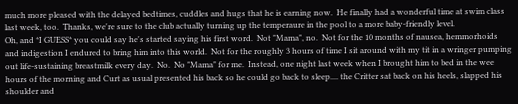much more pleased with the delayed bedtimes, cuddles and hugs that he is earning now.  He finally had a wonderful time at swim class last week, too.  Thanks, we're sure to the club actually turning up the temperaure in the pool to a more baby-friendly level.
Oh, and *I GUESS* you could say he's started saying his first word.  Not "Mama", no.  Not for the 10 months of nausea, hemmorhoids and indigestion I endured to bring him into this world.  Not for the roughly 3 hours of time I sit around with my tit in a wringer pumping out life-sustaining breastmilk every day.  No.  No "Mama" for me.  Instead, one night last week when I brought him to bed in the wee hours of the morning and Curt as usual presented his back so he could go back to sleep.... the Critter sat back on his heels, slapped his shoulder and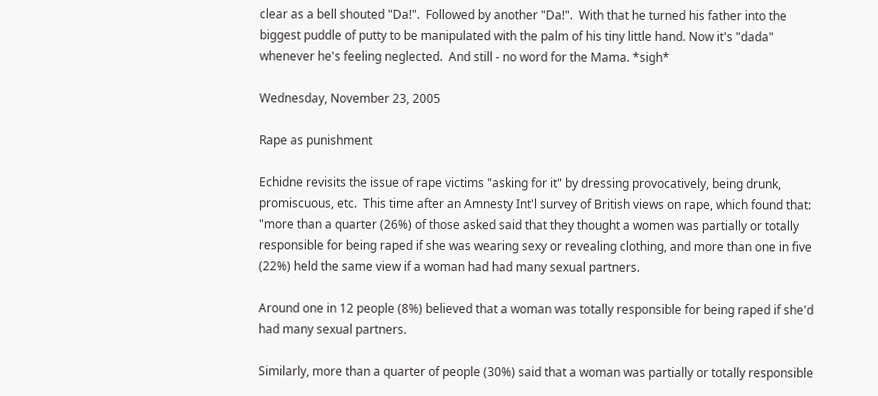clear as a bell shouted "Da!".  Followed by another "Da!".  With that he turned his father into the biggest puddle of putty to be manipulated with the palm of his tiny little hand. Now it's "dada" whenever he's feeling neglected.  And still - no word for the Mama. *sigh*

Wednesday, November 23, 2005

Rape as punishment

Echidne revisits the issue of rape victims "asking for it" by dressing provocatively, being drunk, promiscuous, etc.  This time after an Amnesty Int'l survey of British views on rape, which found that:
"more than a quarter (26%) of those asked said that they thought a women was partially or totally responsible for being raped if she was wearing sexy or revealing clothing, and more than one in five (22%) held the same view if a woman had had many sexual partners.

Around one in 12 people (8%) believed that a woman was totally responsible for being raped if she'd had many sexual partners.

Similarly, more than a quarter of people (30%) said that a woman was partially or totally responsible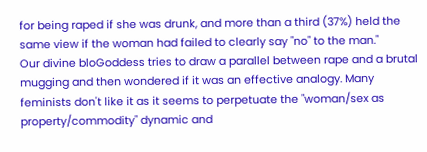for being raped if she was drunk, and more than a third (37%) held the same view if the woman had failed to clearly say "no" to the man."
Our divine bloGoddess tries to draw a parallel between rape and a brutal mugging and then wondered if it was an effective analogy. Many feminists don't like it as it seems to perpetuate the "woman/sex as property/commodity" dynamic and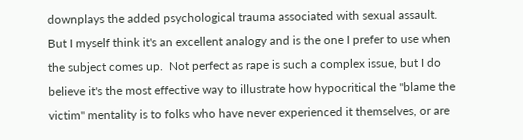downplays the added psychological trauma associated with sexual assault.  But I myself think it's an excellent analogy and is the one I prefer to use when the subject comes up.  Not perfect as rape is such a complex issue, but I do believe it's the most effective way to illustrate how hypocritical the "blame the victim" mentality is to folks who have never experienced it themselves, or are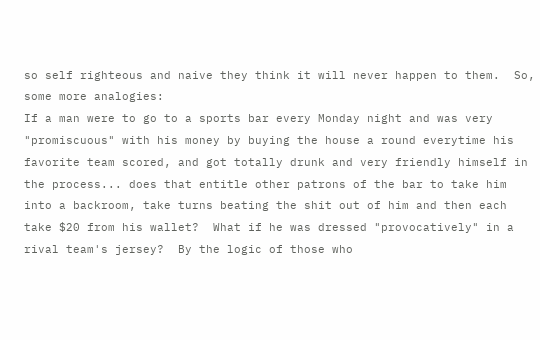so self righteous and naive they think it will never happen to them.  So, some more analogies:
If a man were to go to a sports bar every Monday night and was very "promiscuous" with his money by buying the house a round everytime his favorite team scored, and got totally drunk and very friendly himself in the process... does that entitle other patrons of the bar to take him into a backroom, take turns beating the shit out of him and then each take $20 from his wallet?  What if he was dressed "provocatively" in a rival team's jersey?  By the logic of those who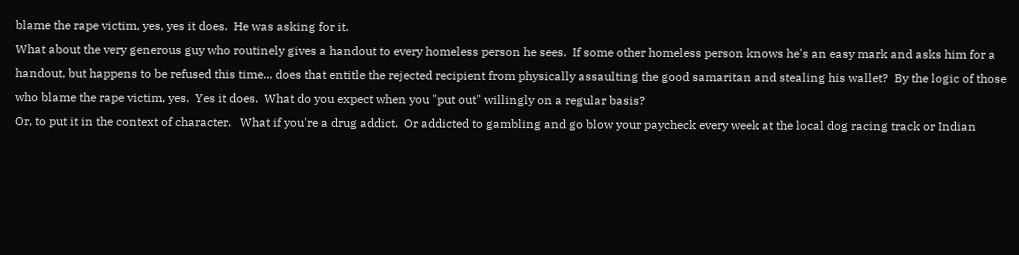blame the rape victim, yes, yes it does.  He was asking for it.
What about the very generous guy who routinely gives a handout to every homeless person he sees.  If some other homeless person knows he's an easy mark and asks him for a handout, but happens to be refused this time... does that entitle the rejected recipient from physically assaulting the good samaritan and stealing his wallet?  By the logic of those who blame the rape victim, yes.  Yes it does.  What do you expect when you "put out" willingly on a regular basis?
Or, to put it in the context of character.   What if you're a drug addict.  Or addicted to gambling and go blow your paycheck every week at the local dog racing track or Indian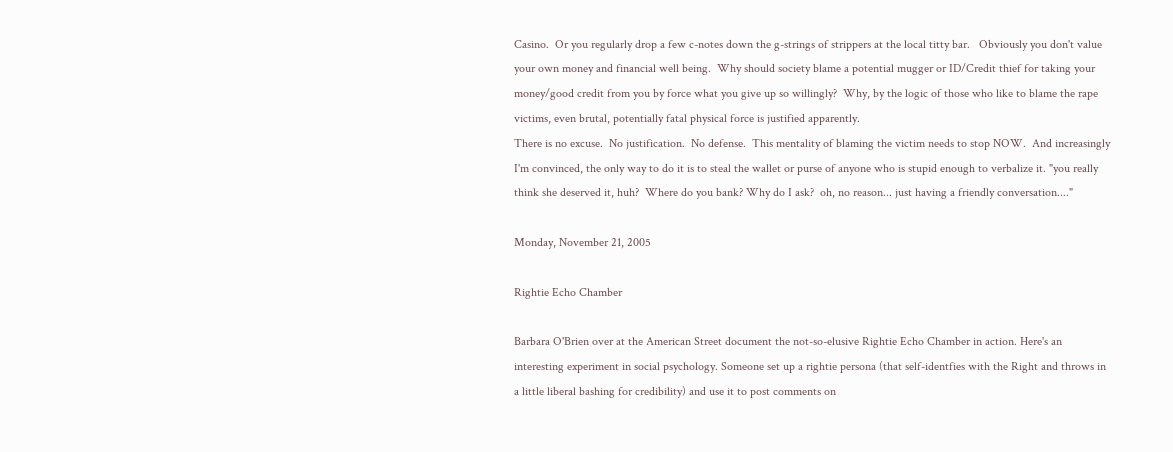Casino.  Or you regularly drop a few c-notes down the g-strings of strippers at the local titty bar.   Obviously you don't value your own money and financial well being.  Why should society blame a potential mugger or ID/Credit thief for taking your money/good credit from you by force what you give up so willingly?  Why, by the logic of those who like to blame the rape victims, even brutal, potentially fatal physical force is justified apparently.
There is no excuse.  No justification.  No defense.  This mentality of blaming the victim needs to stop NOW.  And increasingly I'm convinced, the only way to do it is to steal the wallet or purse of anyone who is stupid enough to verbalize it. "you really think she deserved it, huh?  Where do you bank? Why do I ask?  oh, no reason... just having a friendly conversation...."

Monday, November 21, 2005

Rightie Echo Chamber

Barbara O'Brien over at the American Street document the not-so-elusive Rightie Echo Chamber in action. Here's an interesting experiment in social psychology. Someone set up a rightie persona (that self-identfies with the Right and throws in a little liberal bashing for credibility) and use it to post comments on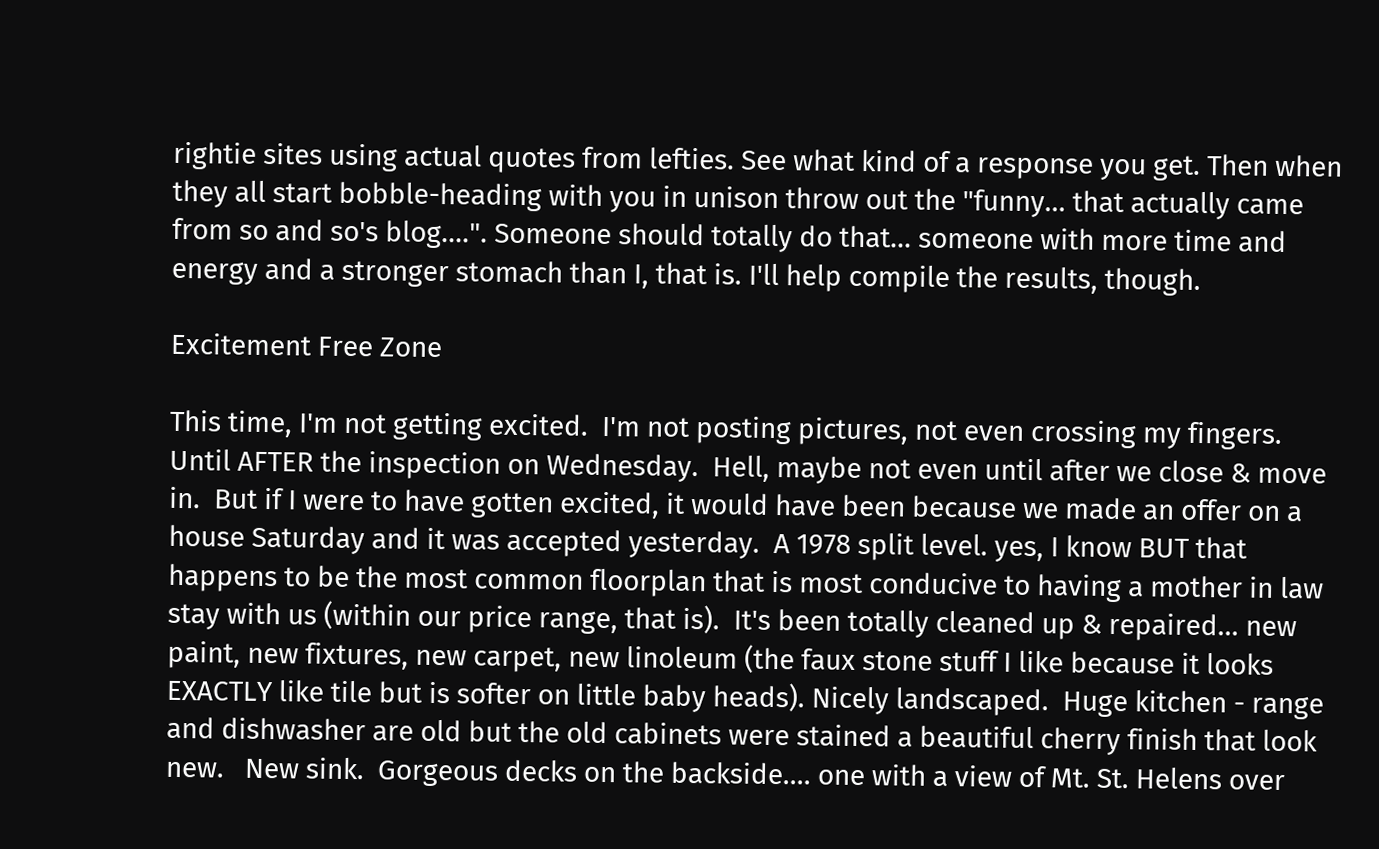rightie sites using actual quotes from lefties. See what kind of a response you get. Then when they all start bobble-heading with you in unison throw out the "funny... that actually came from so and so's blog....". Someone should totally do that... someone with more time and energy and a stronger stomach than I, that is. I'll help compile the results, though.

Excitement Free Zone

This time, I'm not getting excited.  I'm not posting pictures, not even crossing my fingers.  Until AFTER the inspection on Wednesday.  Hell, maybe not even until after we close & move in.  But if I were to have gotten excited, it would have been because we made an offer on a house Saturday and it was accepted yesterday.  A 1978 split level. yes, I know BUT that happens to be the most common floorplan that is most conducive to having a mother in law stay with us (within our price range, that is).  It's been totally cleaned up & repaired... new paint, new fixtures, new carpet, new linoleum (the faux stone stuff I like because it looks EXACTLY like tile but is softer on little baby heads). Nicely landscaped.  Huge kitchen - range and dishwasher are old but the old cabinets were stained a beautiful cherry finish that look new.   New sink.  Gorgeous decks on the backside.... one with a view of Mt. St. Helens over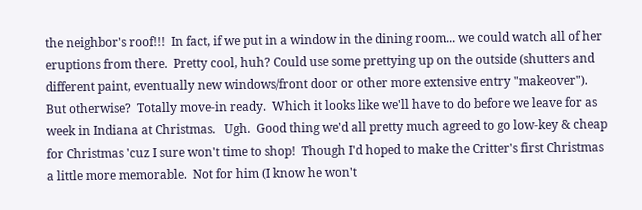the neighbor's roof!!!  In fact, if we put in a window in the dining room... we could watch all of her eruptions from there.  Pretty cool, huh? Could use some prettying up on the outside (shutters and different paint, eventually new windows/front door or other more extensive entry "makeover"). But otherwise?  Totally move-in ready.  Which it looks like we'll have to do before we leave for as week in Indiana at Christmas.   Ugh.  Good thing we'd all pretty much agreed to go low-key & cheap for Christmas 'cuz I sure won't time to shop!  Though I'd hoped to make the Critter's first Christmas a little more memorable.  Not for him (I know he won't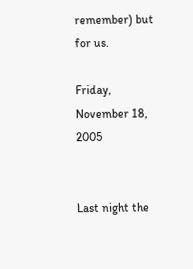remember) but for us.

Friday, November 18, 2005


Last night the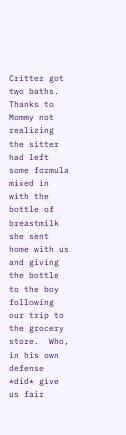Critter got two baths.  Thanks to Mommy not realizing the sitter had left some formula mixed in with the bottle of breastmilk she sent home with us and giving the bottle to the boy following our trip to the grocery store.  Who, in his own defense *did* give us fair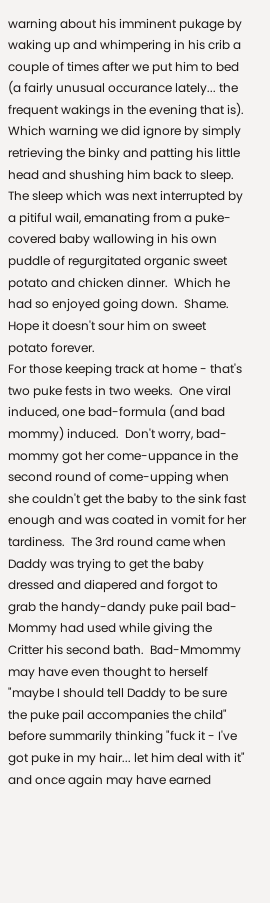warning about his imminent pukage by waking up and whimpering in his crib a couple of times after we put him to bed (a fairly unusual occurance lately... the frequent wakings in the evening that is).  Which warning we did ignore by simply retrieving the binky and patting his little head and shushing him back to sleep.  The sleep which was next interrupted by a pitiful wail, emanating from a puke-covered baby wallowing in his own puddle of regurgitated organic sweet potato and chicken dinner.  Which he had so enjoyed going down.  Shame. Hope it doesn't sour him on sweet potato forever.
For those keeping track at home - that's two puke fests in two weeks.  One viral induced, one bad-formula (and bad mommy) induced.  Don't worry, bad-mommy got her come-uppance in the second round of come-upping when she couldn't get the baby to the sink fast enough and was coated in vomit for her tardiness.  The 3rd round came when Daddy was trying to get the baby dressed and diapered and forgot to grab the handy-dandy puke pail bad-Mommy had used while giving the Critter his second bath.  Bad-Mmommy may have even thought to herself "maybe I should tell Daddy to be sure the puke pail accompanies the child" before summarily thinking "fuck it - I've got puke in my hair... let him deal with it" and once again may have earned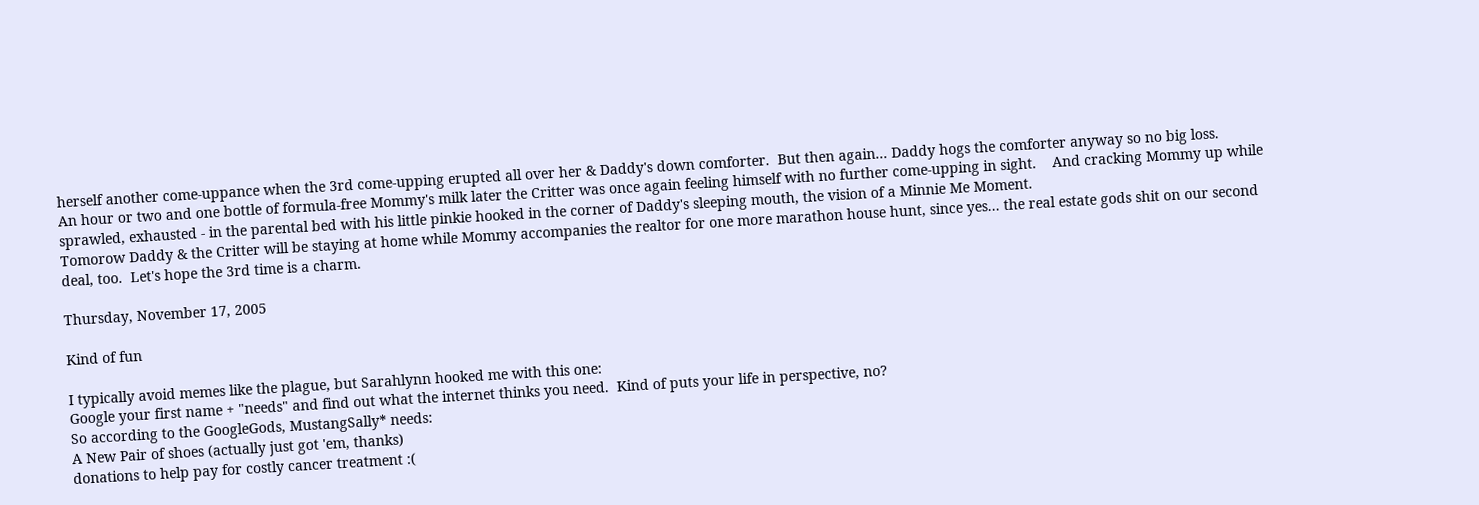herself another come-uppance when the 3rd come-upping erupted all over her & Daddy's down comforter.  But then again... Daddy hogs the comforter anyway so no big loss.
An hour or two and one bottle of formula-free Mommy's milk later the Critter was once again feeling himself with no further come-upping in sight.    And cracking Mommy up while sprawled, exhausted - in the parental bed with his little pinkie hooked in the corner of Daddy's sleeping mouth, the vision of a Minnie Me Moment.
Tomorow Daddy & the Critter will be staying at home while Mommy accompanies the realtor for one more marathon house hunt, since yes... the real estate gods shit on our second deal, too.  Let's hope the 3rd time is a charm.

Thursday, November 17, 2005

Kind of fun

I typically avoid memes like the plague, but Sarahlynn hooked me with this one:
Google your first name + "needs" and find out what the internet thinks you need.  Kind of puts your life in perspective, no?
So according to the GoogleGods, MustangSally* needs:
A New Pair of shoes (actually just got 'em, thanks)
donations to help pay for costly cancer treatment :(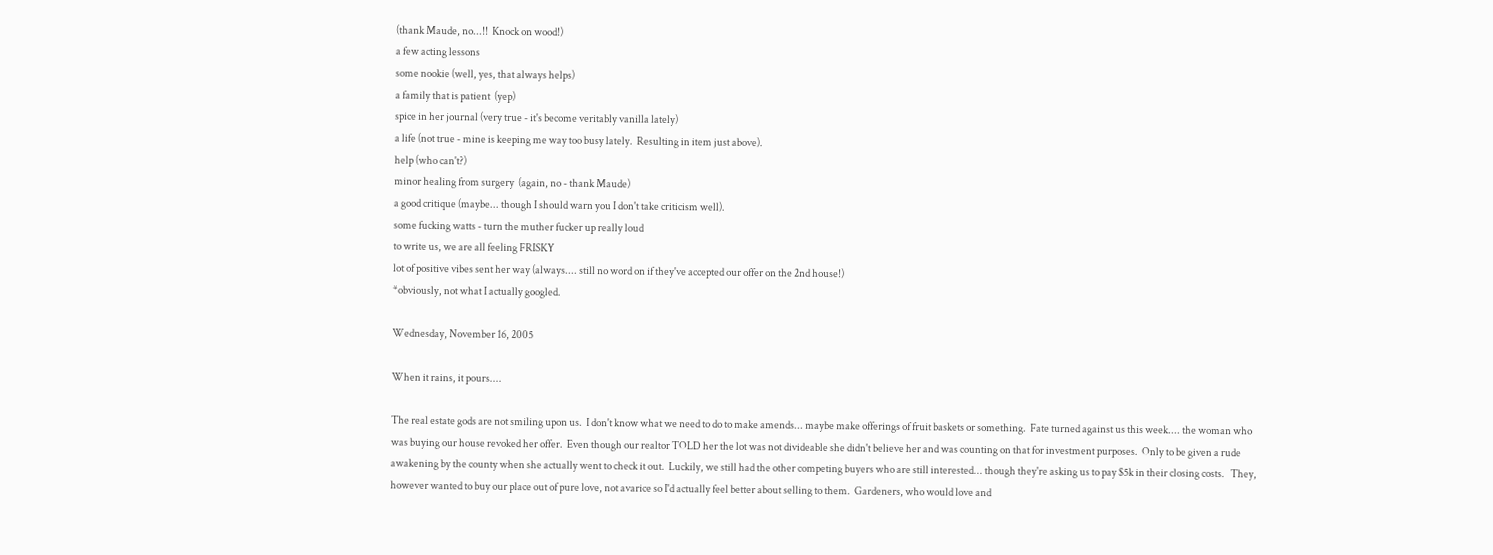(thank Maude, no...!!  Knock on wood!)
a few acting lessons
some nookie (well, yes, that always helps)
a family that is patient  (yep)
spice in her journal (very true - it's become veritably vanilla lately)
a life (not true - mine is keeping me way too busy lately.  Resulting in item just above).
help (who can't?)
minor healing from surgery  (again, no - thank Maude)
a good critique (maybe... though I should warn you I don't take criticism well).
some fucking watts - turn the muther fucker up really loud
to write us, we are all feeling FRISKY
lot of positive vibes sent her way (always.... still no word on if they've accepted our offer on the 2nd house!)
*obviously, not what I actually googled.

Wednesday, November 16, 2005

When it rains, it pours....

The real estate gods are not smiling upon us.  I don't know what we need to do to make amends... maybe make offerings of fruit baskets or something.  Fate turned against us this week.... the woman who was buying our house revoked her offer.  Even though our realtor TOLD her the lot was not divideable she didn't believe her and was counting on that for investment purposes.  Only to be given a rude awakening by the county when she actually went to check it out.  Luckily, we still had the other competing buyers who are still interested... though they're asking us to pay $5k in their closing costs.   They, however wanted to buy our place out of pure love, not avarice so I'd actually feel better about selling to them.  Gardeners, who would love and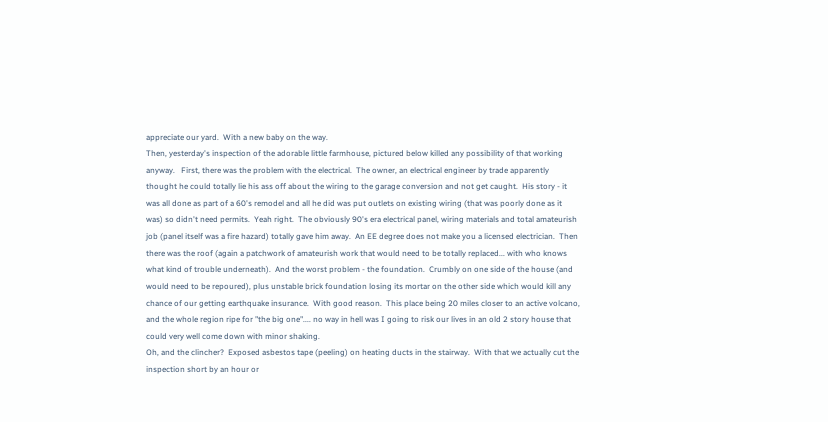appreciate our yard.  With a new baby on the way.
Then, yesterday's inspection of the adorable little farmhouse, pictured below killed any possibility of that working anyway.   First, there was the problem with the electrical.  The owner, an electrical engineer by trade apparently thought he could totally lie his ass off about the wiring to the garage conversion and not get caught.  His story - it was all done as part of a 60's remodel and all he did was put outlets on existing wiring (that was poorly done as it was) so didn't need permits.  Yeah right.  The obviously 90's era electrical panel, wiring materials and total amateurish job (panel itself was a fire hazard) totally gave him away.  An EE degree does not make you a licensed electrician.  Then there was the roof (again a patchwork of amateurish work that would need to be totally replaced... with who knows what kind of trouble underneath).  And the worst problem - the foundation.  Crumbly on one side of the house (and would need to be repoured), plus unstable brick foundation losing its mortar on the other side which would kill any chance of our getting earthquake insurance.  With good reason.  This place being 20 miles closer to an active volcano, and the whole region ripe for "the big one".... no way in hell was I going to risk our lives in an old 2 story house that could very well come down with minor shaking.
Oh, and the clincher?  Exposed asbestos tape (peeling) on heating ducts in the stairway.  With that we actually cut the inspection short by an hour or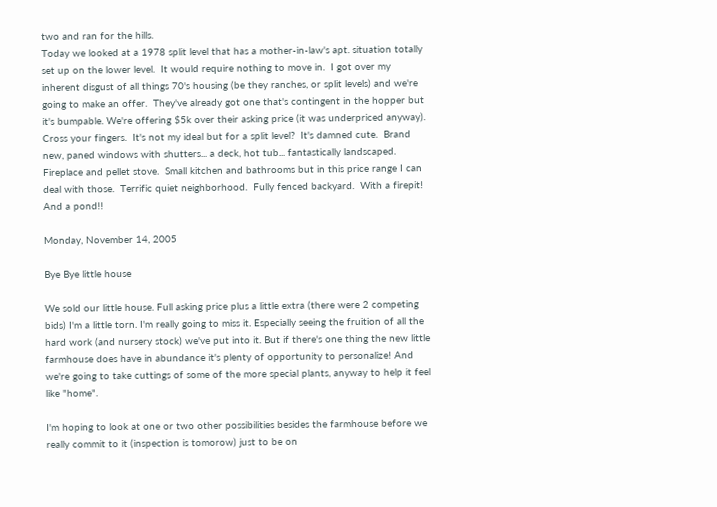two and ran for the hills.
Today we looked at a 1978 split level that has a mother-in-law's apt. situation totally set up on the lower level.  It would require nothing to move in.  I got over my inherent disgust of all things 70's housing (be they ranches, or split levels) and we're going to make an offer.  They've already got one that's contingent in the hopper but it's bumpable. We're offering $5k over their asking price (it was underpriced anyway).  Cross your fingers.  It's not my ideal but for a split level?  It's damned cute.  Brand new, paned windows with shutters... a deck, hot tub... fantastically landscaped.  Fireplace and pellet stove.  Small kitchen and bathrooms but in this price range I can deal with those.  Terrific quiet neighborhood.  Fully fenced backyard.  With a firepit!  And a pond!!

Monday, November 14, 2005

Bye Bye little house

We sold our little house. Full asking price plus a little extra (there were 2 competing bids) I'm a little torn. I'm really going to miss it. Especially seeing the fruition of all the hard work (and nursery stock) we've put into it. But if there's one thing the new little farmhouse does have in abundance it's plenty of opportunity to personalize! And we're going to take cuttings of some of the more special plants, anyway to help it feel like "home".

I'm hoping to look at one or two other possibilities besides the farmhouse before we really commit to it (inspection is tomorow) just to be on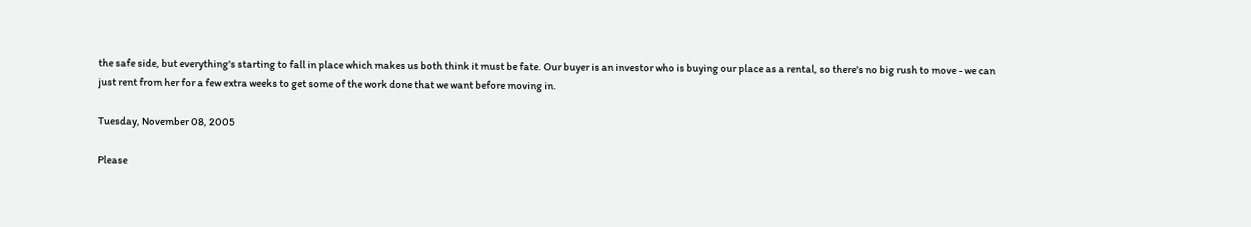the safe side, but everything's starting to fall in place which makes us both think it must be fate. Our buyer is an investor who is buying our place as a rental, so there's no big rush to move - we can just rent from her for a few extra weeks to get some of the work done that we want before moving in.

Tuesday, November 08, 2005

Please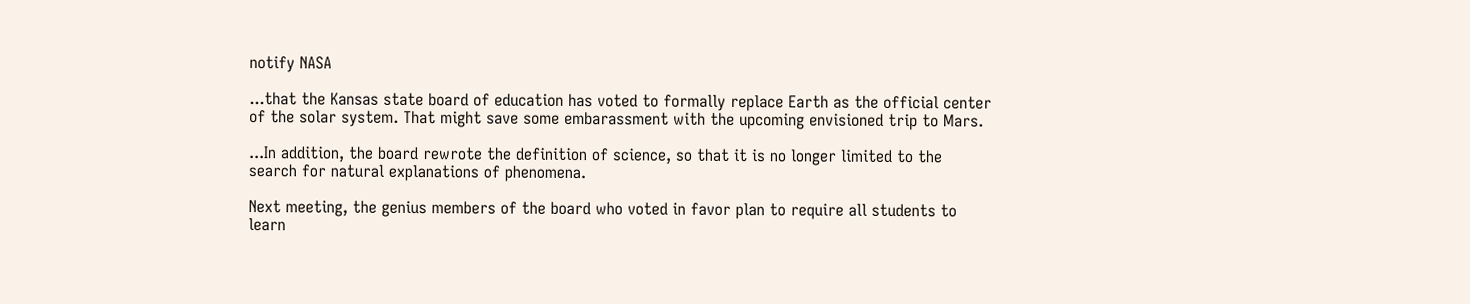notify NASA

...that the Kansas state board of education has voted to formally replace Earth as the official center of the solar system. That might save some embarassment with the upcoming envisioned trip to Mars.

...In addition, the board rewrote the definition of science, so that it is no longer limited to the search for natural explanations of phenomena.

Next meeting, the genius members of the board who voted in favor plan to require all students to learn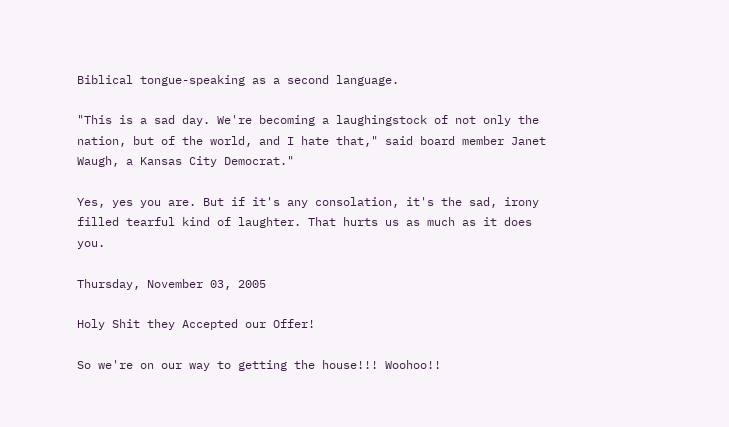Biblical tongue-speaking as a second language.

"This is a sad day. We're becoming a laughingstock of not only the nation, but of the world, and I hate that," said board member Janet Waugh, a Kansas City Democrat."

Yes, yes you are. But if it's any consolation, it's the sad, irony filled tearful kind of laughter. That hurts us as much as it does you.

Thursday, November 03, 2005

Holy Shit they Accepted our Offer!

So we're on our way to getting the house!!! Woohoo!!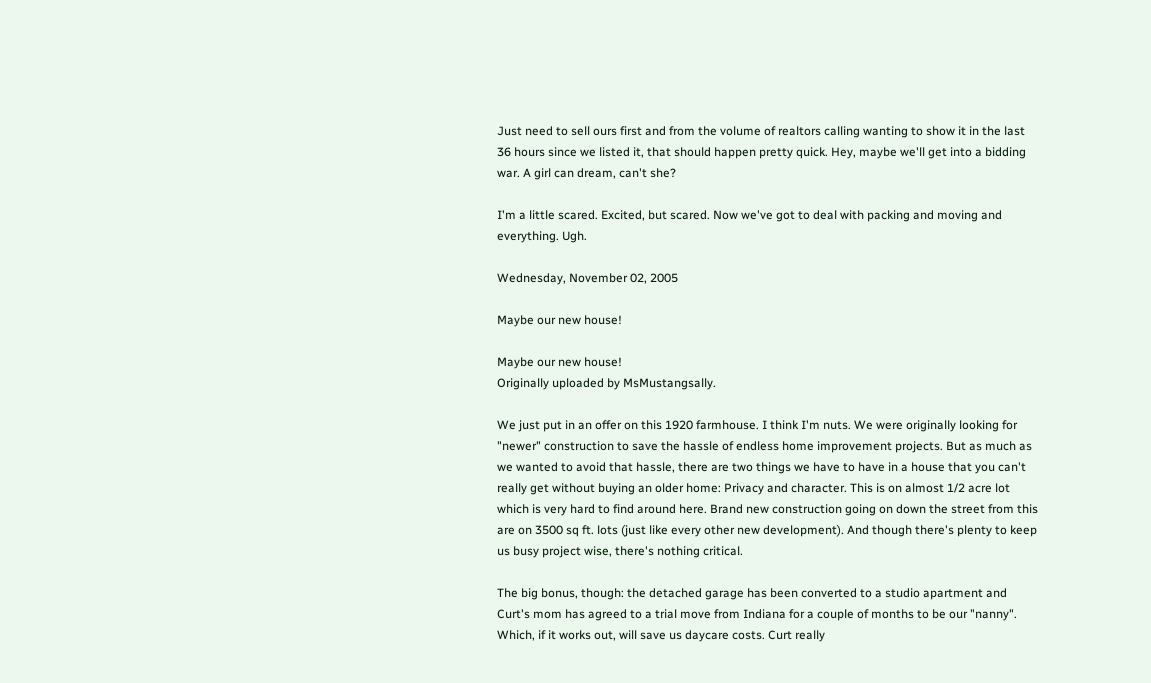Just need to sell ours first and from the volume of realtors calling wanting to show it in the last 36 hours since we listed it, that should happen pretty quick. Hey, maybe we'll get into a bidding war. A girl can dream, can't she?

I'm a little scared. Excited, but scared. Now we've got to deal with packing and moving and everything. Ugh.

Wednesday, November 02, 2005

Maybe our new house!

Maybe our new house!
Originally uploaded by MsMustangsally.

We just put in an offer on this 1920 farmhouse. I think I'm nuts. We were originally looking for "newer" construction to save the hassle of endless home improvement projects. But as much as we wanted to avoid that hassle, there are two things we have to have in a house that you can't really get without buying an older home: Privacy and character. This is on almost 1/2 acre lot which is very hard to find around here. Brand new construction going on down the street from this are on 3500 sq ft. lots (just like every other new development). And though there's plenty to keep us busy project wise, there's nothing critical.

The big bonus, though: the detached garage has been converted to a studio apartment and Curt's mom has agreed to a trial move from Indiana for a couple of months to be our "nanny". Which, if it works out, will save us daycare costs. Curt really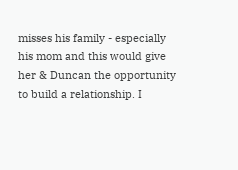misses his family - especially his mom and this would give her & Duncan the opportunity to build a relationship. I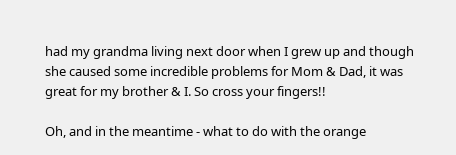had my grandma living next door when I grew up and though she caused some incredible problems for Mom & Dad, it was great for my brother & I. So cross your fingers!!

Oh, and in the meantime - what to do with the orange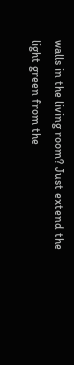walls in the living room? Just extend the light green from the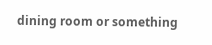dining room or something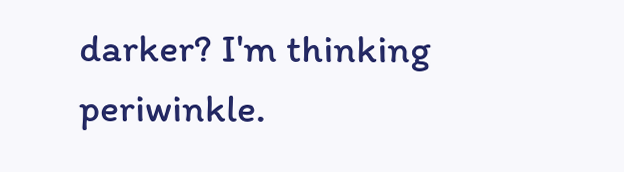darker? I'm thinking periwinkle.